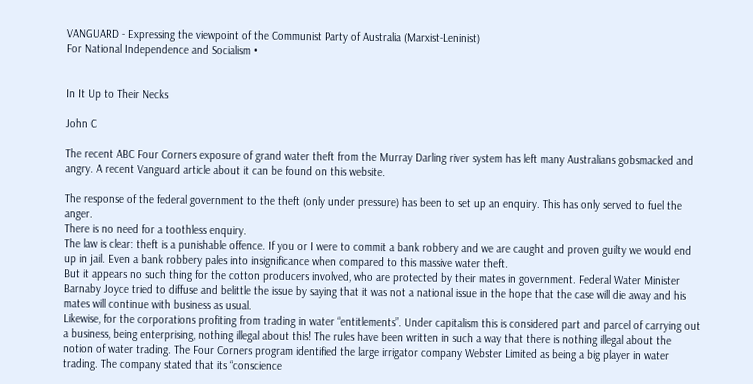VANGUARD - Expressing the viewpoint of the Communist Party of Australia (Marxist-Leninist)
For National Independence and Socialism •


In It Up to Their Necks

John C

The recent ABC Four Corners exposure of grand water theft from the Murray Darling river system has left many Australians gobsmacked and angry. A recent Vanguard article about it can be found on this website.

The response of the federal government to the theft (only under pressure) has been to set up an enquiry. This has only served to fuel the anger.
There is no need for a toothless enquiry.
The law is clear: theft is a punishable offence. If you or I were to commit a bank robbery and we are caught and proven guilty we would end up in jail. Even a bank robbery pales into insignificance when compared to this massive water theft.
But it appears no such thing for the cotton producers involved, who are protected by their mates in government. Federal Water Minister Barnaby Joyce tried to diffuse and belittle the issue by saying that it was not a national issue in the hope that the case will die away and his mates will continue with business as usual.
Likewise, for the corporations profiting from trading in water “entitlements”. Under capitalism this is considered part and parcel of carrying out a business, being enterprising, nothing illegal about this! The rules have been written in such a way that there is nothing illegal about the notion of water trading. The Four Corners program identified the large irrigator company Webster Limited as being a big player in water trading. The company stated that its “conscience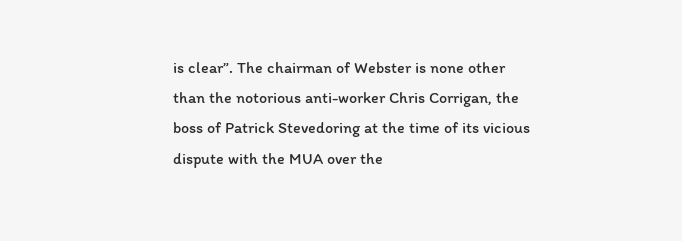is clear”. The chairman of Webster is none other than the notorious anti-worker Chris Corrigan, the boss of Patrick Stevedoring at the time of its vicious dispute with the MUA over the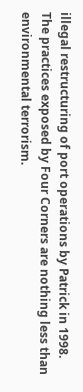illegal restructuring of port operations by Patrick in 1998.
The practices exposed by Four Corners are nothing less than environmental terrorism.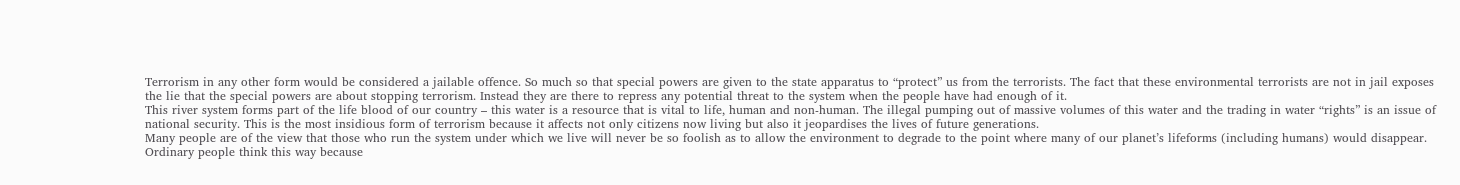Terrorism in any other form would be considered a jailable offence. So much so that special powers are given to the state apparatus to “protect” us from the terrorists. The fact that these environmental terrorists are not in jail exposes the lie that the special powers are about stopping terrorism. Instead they are there to repress any potential threat to the system when the people have had enough of it.
This river system forms part of the life blood of our country – this water is a resource that is vital to life, human and non-human. The illegal pumping out of massive volumes of this water and the trading in water “rights” is an issue of national security. This is the most insidious form of terrorism because it affects not only citizens now living but also it jeopardises the lives of future generations.
Many people are of the view that those who run the system under which we live will never be so foolish as to allow the environment to degrade to the point where many of our planet’s lifeforms (including humans) would disappear. Ordinary people think this way because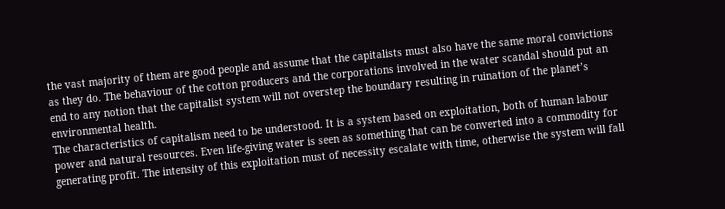the vast majority of them are good people and assume that the capitalists must also have the same moral convictions as they do. The behaviour of the cotton producers and the corporations involved in the water scandal should put an end to any notion that the capitalist system will not overstep the boundary resulting in ruination of the planet’s environmental health.
The characteristics of capitalism need to be understood. It is a system based on exploitation, both of human labour power and natural resources. Even life-giving water is seen as something that can be converted into a commodity for generating profit. The intensity of this exploitation must of necessity escalate with time, otherwise the system will fall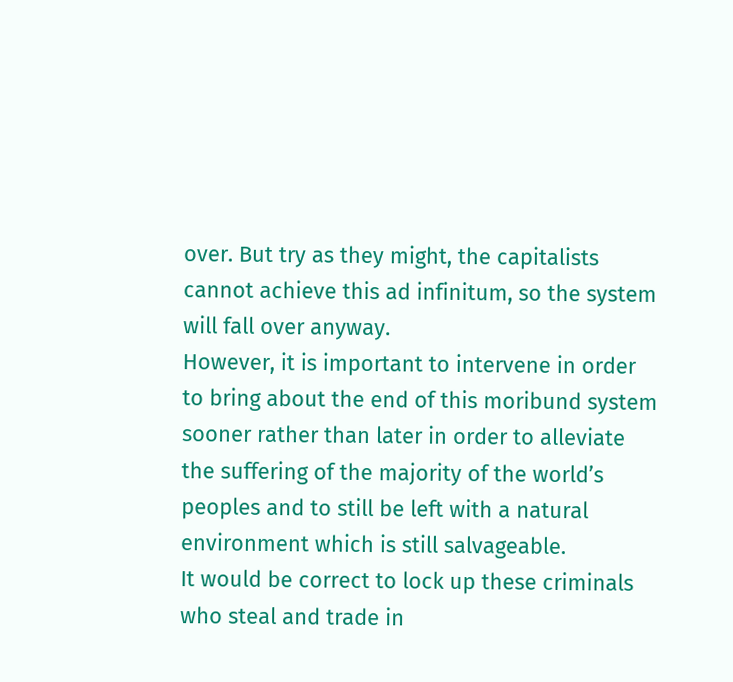over. But try as they might, the capitalists cannot achieve this ad infinitum, so the system will fall over anyway.
However, it is important to intervene in order to bring about the end of this moribund system sooner rather than later in order to alleviate the suffering of the majority of the world’s peoples and to still be left with a natural environment which is still salvageable.
It would be correct to lock up these criminals who steal and trade in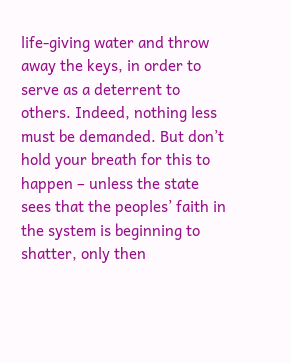life-giving water and throw away the keys, in order to serve as a deterrent to others. Indeed, nothing less must be demanded. But don’t hold your breath for this to happen – unless the state sees that the peoples’ faith in the system is beginning to shatter, only then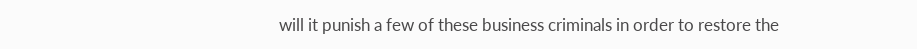will it punish a few of these business criminals in order to restore the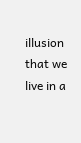illusion that we live in a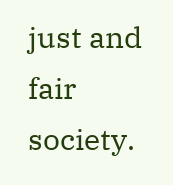just and fair society.